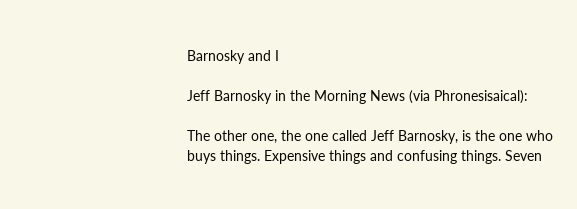Barnosky and I

Jeff Barnosky in the Morning News (via Phronesisaical):

The other one, the one called Jeff Barnosky, is the one who buys things. Expensive things and confusing things. Seven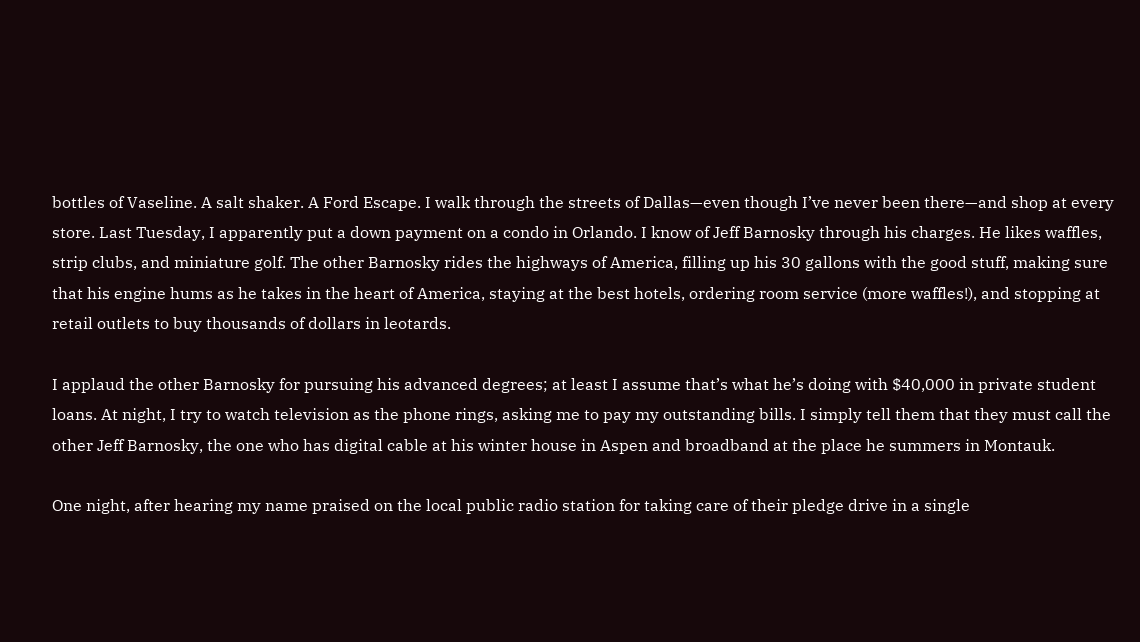bottles of Vaseline. A salt shaker. A Ford Escape. I walk through the streets of Dallas—even though I’ve never been there—and shop at every store. Last Tuesday, I apparently put a down payment on a condo in Orlando. I know of Jeff Barnosky through his charges. He likes waffles, strip clubs, and miniature golf. The other Barnosky rides the highways of America, filling up his 30 gallons with the good stuff, making sure that his engine hums as he takes in the heart of America, staying at the best hotels, ordering room service (more waffles!), and stopping at retail outlets to buy thousands of dollars in leotards.

I applaud the other Barnosky for pursuing his advanced degrees; at least I assume that’s what he’s doing with $40,000 in private student loans. At night, I try to watch television as the phone rings, asking me to pay my outstanding bills. I simply tell them that they must call the other Jeff Barnosky, the one who has digital cable at his winter house in Aspen and broadband at the place he summers in Montauk.

One night, after hearing my name praised on the local public radio station for taking care of their pledge drive in a single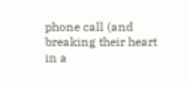phone call (and breaking their heart in a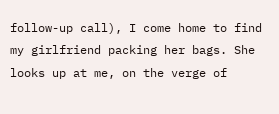follow-up call), I come home to find my girlfriend packing her bags. She looks up at me, on the verge of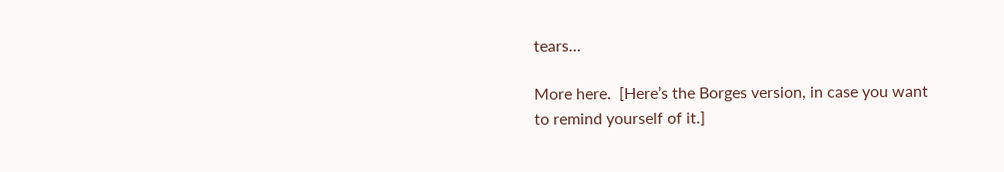tears…

More here.  [Here’s the Borges version, in case you want to remind yourself of it.]